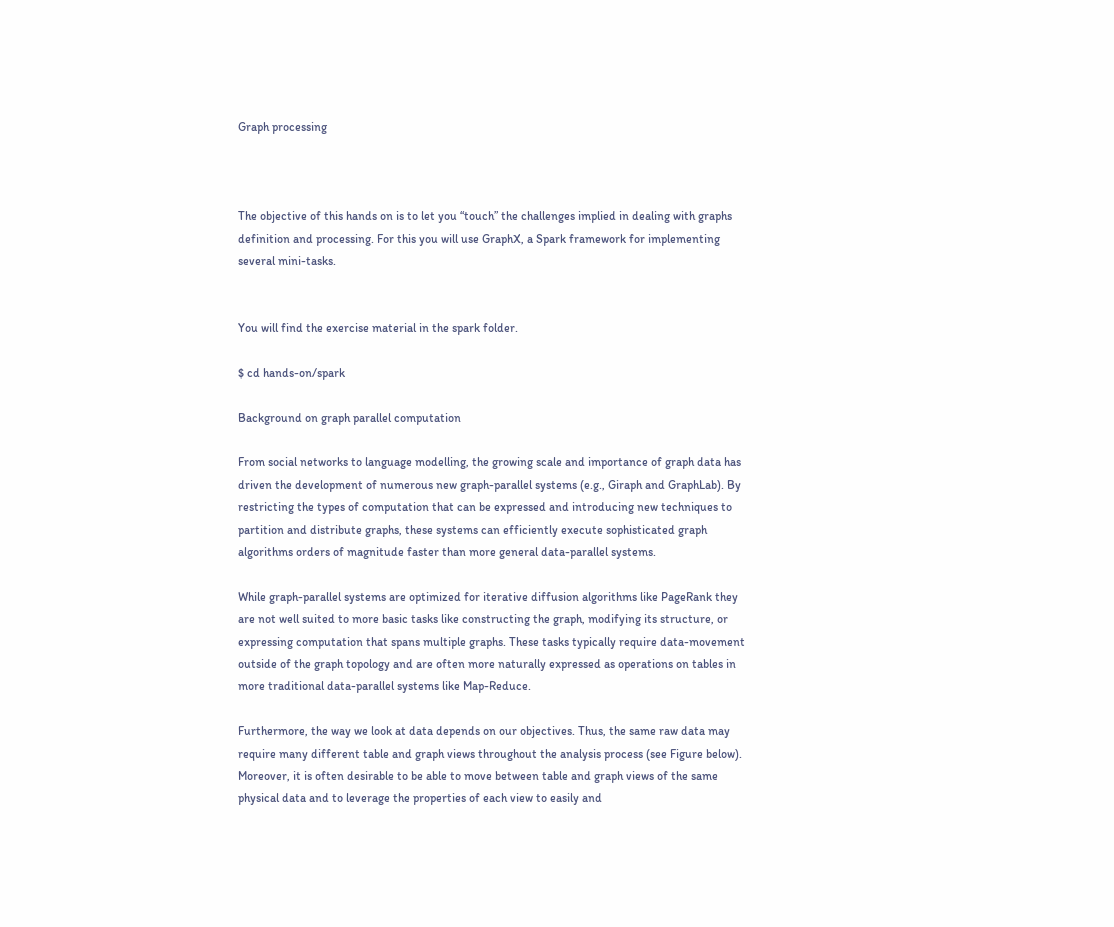Graph processing



The objective of this hands on is to let you “touch” the challenges implied in dealing with graphs definition and processing. For this you will use GraphX, a Spark framework for implementing several mini-tasks.


You will find the exercise material in the spark folder.

$ cd hands-on/spark

Background on graph parallel computation

From social networks to language modelling, the growing scale and importance of graph data has driven the development of numerous new graph-parallel systems (e.g., Giraph and GraphLab). By restricting the types of computation that can be expressed and introducing new techniques to partition and distribute graphs, these systems can efficiently execute sophisticated graph algorithms orders of magnitude faster than more general data-parallel systems.

While graph-parallel systems are optimized for iterative diffusion algorithms like PageRank they are not well suited to more basic tasks like constructing the graph, modifying its structure, or expressing computation that spans multiple graphs. These tasks typically require data-movement outside of the graph topology and are often more naturally expressed as operations on tables in more traditional data-parallel systems like Map-Reduce.

Furthermore, the way we look at data depends on our objectives. Thus, the same raw data may require many different table and graph views throughout the analysis process (see Figure below). Moreover, it is often desirable to be able to move between table and graph views of the same physical data and to leverage the properties of each view to easily and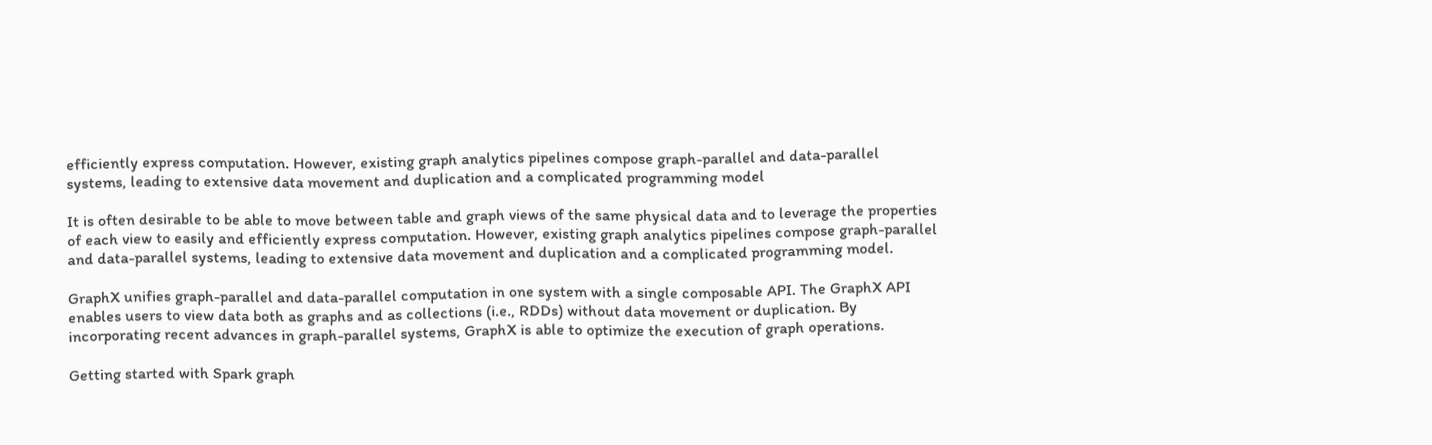efficiently express computation. However, existing graph analytics pipelines compose graph-parallel and data-parallel systems, leading to extensive data movement and duplication and a complicated programming model

It is often desirable to be able to move between table and graph views of the same physical data and to leverage the properties of each view to easily and efficiently express computation. However, existing graph analytics pipelines compose graph-parallel and data-parallel systems, leading to extensive data movement and duplication and a complicated programming model.

GraphX unifies graph-parallel and data-parallel computation in one system with a single composable API. The GraphX API enables users to view data both as graphs and as collections (i.e., RDDs) without data movement or duplication. By incorporating recent advances in graph-parallel systems, GraphX is able to optimize the execution of graph operations.

Getting started with Spark graph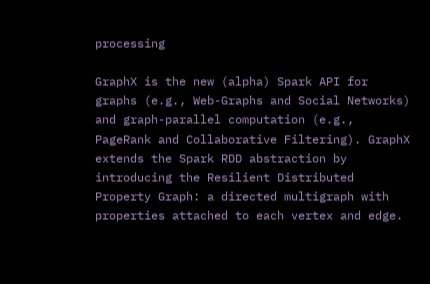processing

GraphX is the new (alpha) Spark API for graphs (e.g., Web-Graphs and Social Networks) and graph-parallel computation (e.g., PageRank and Collaborative Filtering). GraphX extends the Spark RDD abstraction by introducing the Resilient Distributed Property Graph: a directed multigraph with properties attached to each vertex and edge.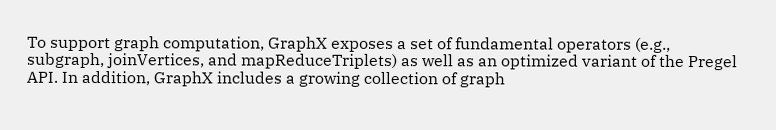To support graph computation, GraphX exposes a set of fundamental operators (e.g., subgraph, joinVertices, and mapReduceTriplets) as well as an optimized variant of the Pregel API. In addition, GraphX includes a growing collection of graph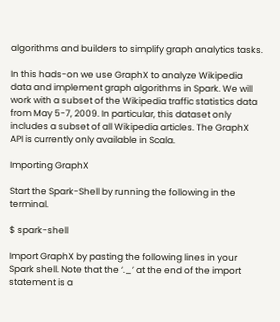algorithms and builders to simplify graph analytics tasks.

In this hads-on we use GraphX to analyze Wikipedia data and implement graph algorithms in Spark. We will work with a subset of the Wikipedia traffic statistics data from May 5-7, 2009. In particular, this dataset only includes a subset of all Wikipedia articles. The GraphX API is currently only available in Scala.

Importing GraphX

Start the Spark-Shell by running the following in the terminal.

$ spark-shell

Import GraphX by pasting the following lines in your Spark shell. Note that the ‘._’ at the end of the import statement is a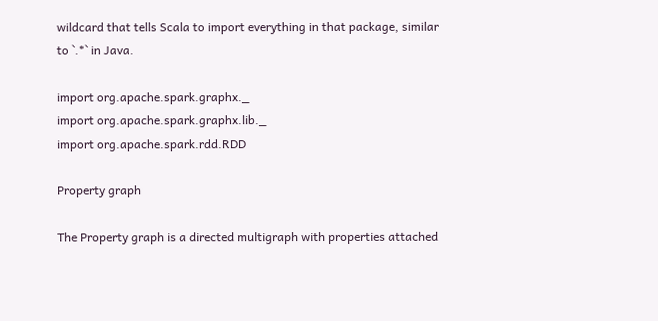wildcard that tells Scala to import everything in that package, similar to `.*` in Java.

import org.apache.spark.graphx._
import org.apache.spark.graphx.lib._
import org.apache.spark.rdd.RDD

Property graph

The Property graph is a directed multigraph with properties attached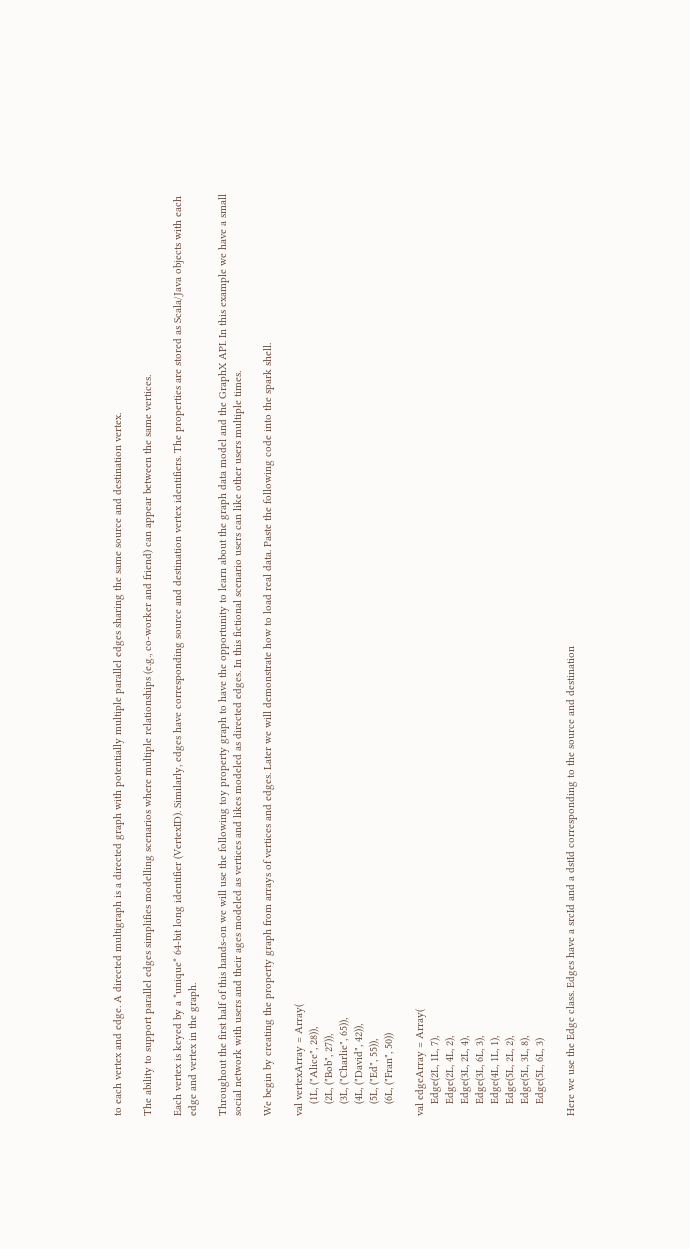to each vertex and edge. A directed multigraph is a directed graph with potentially multiple parallel edges sharing the same source and destination vertex.

The ability to support parallel edges simplifies modelling scenarios where multiple relationships (e.g., co-worker and friend) can appear between the same vertices.

Each vertex is keyed by a *unique* 64-bit long identifier (VertexID). Similarly, edges have corresponding source and destination vertex identifiers. The properties are stored as Scala/Java objects with each edge and vertex in the graph.

Throughout the first half of this hands-on we will use the following toy property graph to have the opportunity to learn about the graph data model and the GraphX API. In this example we have a small social network with users and their ages modeled as vertices and likes modeled as directed edges. In this fictional scenario users can like other users multiple times.

We begin by creating the property graph from arrays of vertices and edges. Later we will demonstrate how to load real data. Paste the following code into the spark shell.

val vertexArray = Array(
    (1L, ("Alice", 28)),
    (2L, ("Bob", 27)),
    (3L, ("Charlie", 65)),
    (4L, ("David", 42)),
    (5L, ("Ed", 55)),
    (6L, ("Fran", 50))

val edgeArray = Array(
    Edge(2L, 1L, 7),
    Edge(2L, 4L, 2),
    Edge(3L, 2L, 4),
    Edge(3L, 6L, 3),
    Edge(4L, 1L, 1),
    Edge(5L, 2L, 2),
    Edge(5L, 3L, 8),
    Edge(5L, 6L, 3)

Here we use the Edge class. Edges have a srcId and a dstId corresponding to the source and destination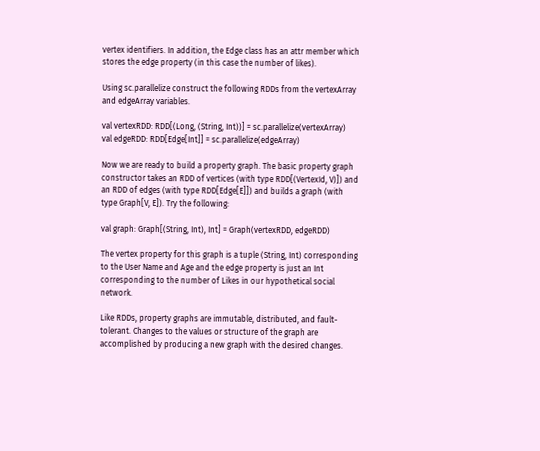vertex identifiers. In addition, the Edge class has an attr member which stores the edge property (in this case the number of likes).

Using sc.parallelize construct the following RDDs from the vertexArray and edgeArray variables.

val vertexRDD: RDD[(Long, (String, Int))] = sc.parallelize(vertexArray)
val edgeRDD: RDD[Edge[Int]] = sc.parallelize(edgeArray)

Now we are ready to build a property graph. The basic property graph constructor takes an RDD of vertices (with type RDD[(VertexId, V)]) and an RDD of edges (with type RDD[Edge[E]]) and builds a graph (with type Graph[V, E]). Try the following:

val graph: Graph[(String, Int), Int] = Graph(vertexRDD, edgeRDD)

The vertex property for this graph is a tuple (String, Int) corresponding to the User Name and Age and the edge property is just an Int corresponding to the number of Likes in our hypothetical social network.

Like RDDs, property graphs are immutable, distributed, and fault-tolerant. Changes to the values or structure of the graph are accomplished by producing a new graph with the desired changes.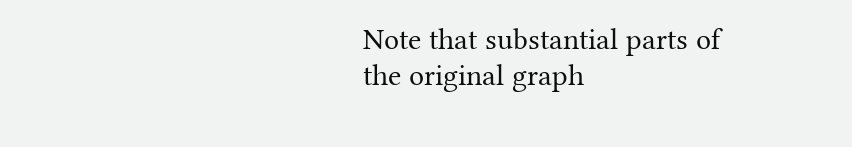Note that substantial parts of the original graph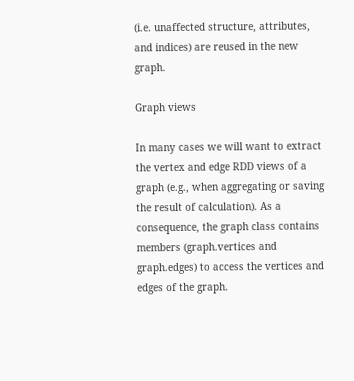(i.e. unaffected structure, attributes, and indices) are reused in the new graph.

Graph views

In many cases we will want to extract the vertex and edge RDD views of a graph (e.g., when aggregating or saving the result of calculation). As a consequence, the graph class contains members (graph.vertices and graph.edges) to access the vertices and edges of the graph.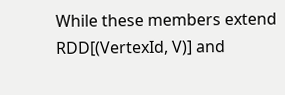While these members extend RDD[(VertexId, V)] and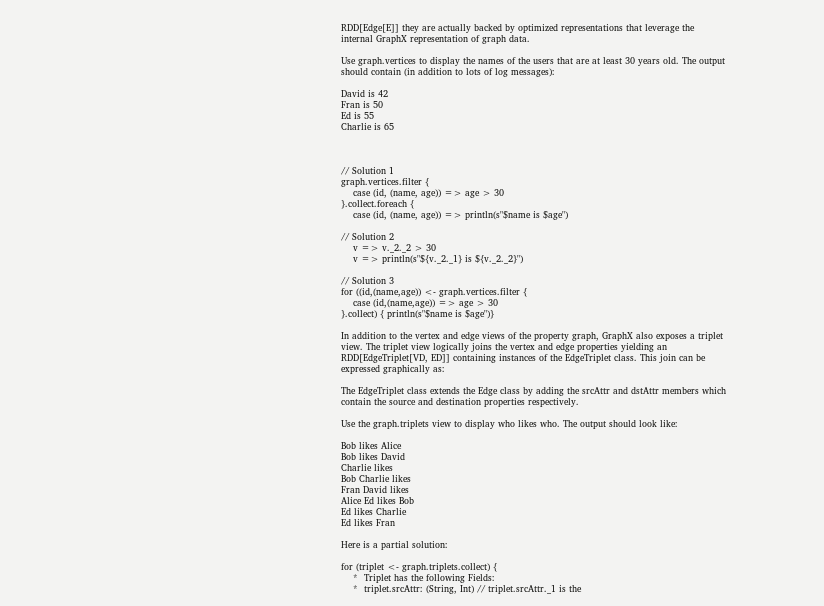RDD[Edge[E]] they are actually backed by optimized representations that leverage the internal GraphX representation of graph data.

Use graph.vertices to display the names of the users that are at least 30 years old. The output should contain (in addition to lots of log messages):

David is 42
Fran is 50
Ed is 55
Charlie is 65



// Solution 1
graph.vertices.filter {
    case (id, (name, age)) => age > 30
}.collect.foreach {
    case (id, (name, age)) => println(s"$name is $age")

// Solution 2
    v => v._2._2 > 30
    v => println(s"${v._2._1} is ${v._2._2}")

// Solution 3
for ((id,(name,age)) <- graph.vertices.filter {
    case (id,(name,age)) => age > 30
}.collect) { println(s"$name is $age")}

In addition to the vertex and edge views of the property graph, GraphX also exposes a triplet view. The triplet view logically joins the vertex and edge properties yielding an RDD[EdgeTriplet[VD, ED]] containing instances of the EdgeTriplet class. This join can be expressed graphically as:

The EdgeTriplet class extends the Edge class by adding the srcAttr and dstAttr members which contain the source and destination properties respectively.

Use the graph.triplets view to display who likes who. The output should look like:

Bob likes Alice
Bob likes David
Charlie likes
Bob Charlie likes
Fran David likes
Alice Ed likes Bob
Ed likes Charlie
Ed likes Fran

Here is a partial solution:

for (triplet <- graph.triplets.collect) {
    *  Triplet has the following Fields:
    *  triplet.srcAttr: (String, Int) // triplet.srcAttr._1 is the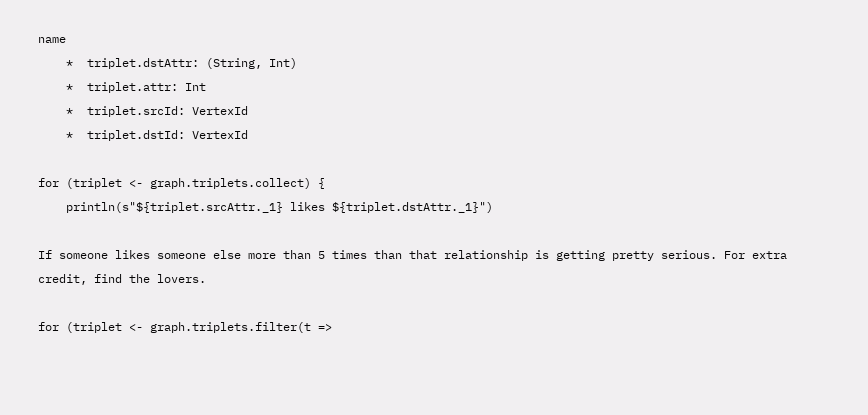name
    *  triplet.dstAttr: (String, Int)
    *  triplet.attr: Int
    *  triplet.srcId: VertexId
    *  triplet.dstId: VertexId

for (triplet <- graph.triplets.collect) {
    println(s"${triplet.srcAttr._1} likes ${triplet.dstAttr._1}")

If someone likes someone else more than 5 times than that relationship is getting pretty serious. For extra credit, find the lovers.

for (triplet <- graph.triplets.filter(t =>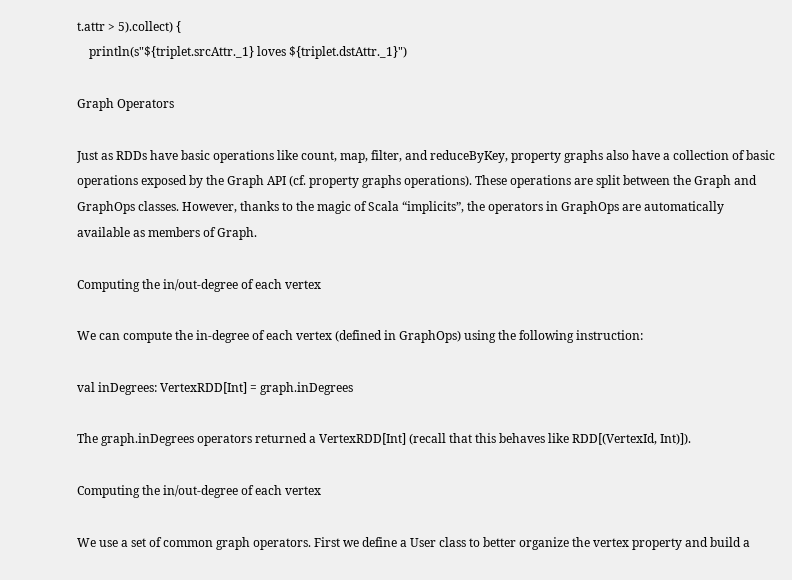t.attr > 5).collect) {
    println(s"${triplet.srcAttr._1} loves ${triplet.dstAttr._1}")

Graph Operators

Just as RDDs have basic operations like count, map, filter, and reduceByKey, property graphs also have a collection of basic operations exposed by the Graph API (cf. property graphs operations). These operations are split between the Graph and GraphOps classes. However, thanks to the magic of Scala “implicits”, the operators in GraphOps are automatically available as members of Graph.

Computing the in/out-degree of each vertex

We can compute the in-degree of each vertex (defined in GraphOps) using the following instruction:

val inDegrees: VertexRDD[Int] = graph.inDegrees

The graph.inDegrees operators returned a VertexRDD[Int] (recall that this behaves like RDD[(VertexId, Int)]).

Computing the in/out-degree of each vertex

We use a set of common graph operators. First we define a User class to better organize the vertex property and build a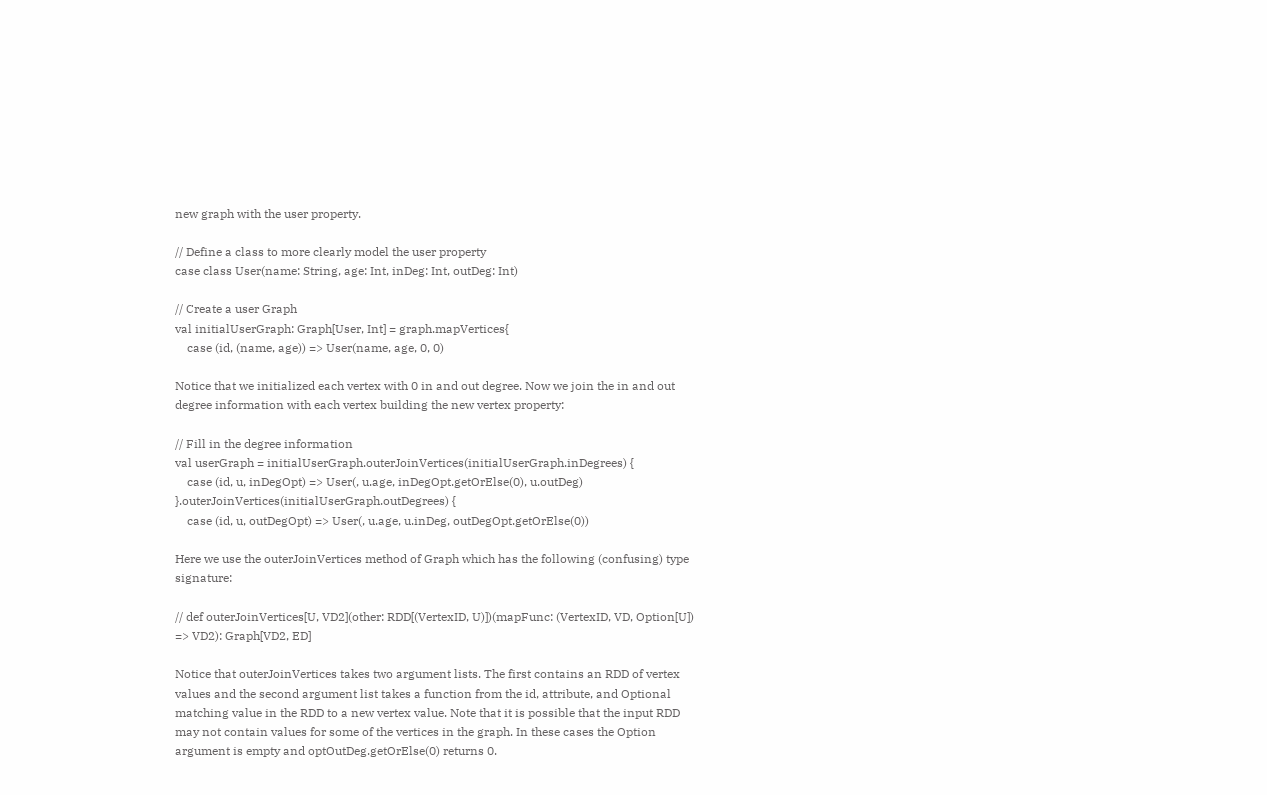new graph with the user property.

// Define a class to more clearly model the user property
case class User(name: String, age: Int, inDeg: Int, outDeg: Int)

// Create a user Graph
val initialUserGraph: Graph[User, Int] = graph.mapVertices{
    case (id, (name, age)) => User(name, age, 0, 0)

Notice that we initialized each vertex with 0 in and out degree. Now we join the in and out degree information with each vertex building the new vertex property:

// Fill in the degree information
val userGraph = initialUserGraph.outerJoinVertices(initialUserGraph.inDegrees) {
    case (id, u, inDegOpt) => User(, u.age, inDegOpt.getOrElse(0), u.outDeg)
}.outerJoinVertices(initialUserGraph.outDegrees) {
    case (id, u, outDegOpt) => User(, u.age, u.inDeg, outDegOpt.getOrElse(0))

Here we use the outerJoinVertices method of Graph which has the following (confusing) type signature:

// def outerJoinVertices[U, VD2](other: RDD[(VertexID, U)])(mapFunc: (VertexID, VD, Option[U]) => VD2): Graph[VD2, ED]

Notice that outerJoinVertices takes two argument lists. The first contains an RDD of vertex values and the second argument list takes a function from the id, attribute, and Optional matching value in the RDD to a new vertex value. Note that it is possible that the input RDD may not contain values for some of the vertices in the graph. In these cases the Option argument is empty and optOutDeg.getOrElse(0) returns 0.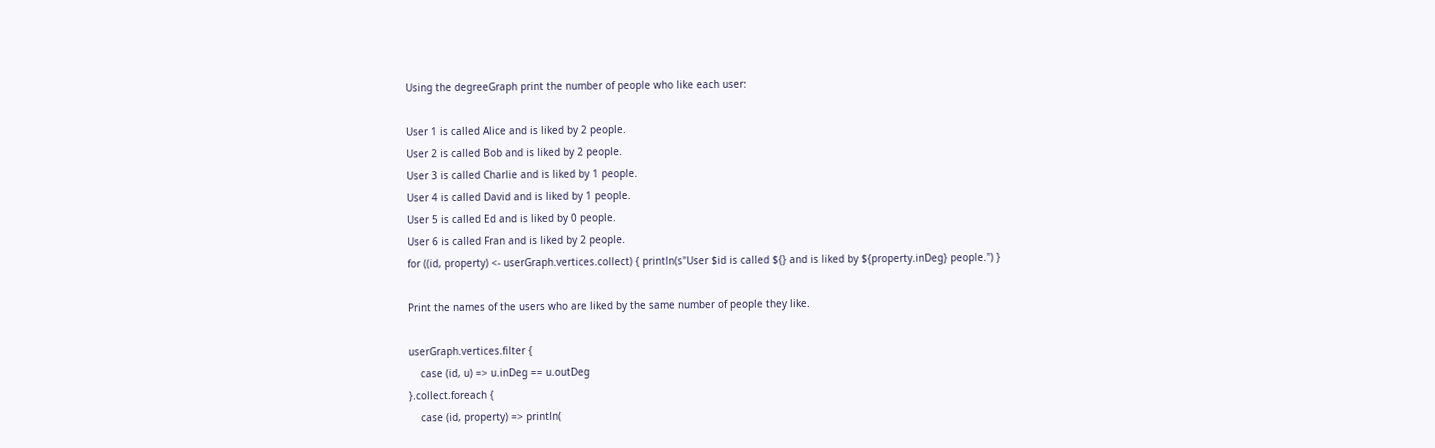Using the degreeGraph print the number of people who like each user:

User 1 is called Alice and is liked by 2 people.
User 2 is called Bob and is liked by 2 people.
User 3 is called Charlie and is liked by 1 people.
User 4 is called David and is liked by 1 people.
User 5 is called Ed and is liked by 0 people.
User 6 is called Fran and is liked by 2 people.
for ((id, property) <- userGraph.vertices.collect) { println(s"User $id is called ${} and is liked by ${property.inDeg} people.") }

Print the names of the users who are liked by the same number of people they like.

userGraph.vertices.filter {
    case (id, u) => u.inDeg == u.outDeg
}.collect.foreach {
    case (id, property) => println(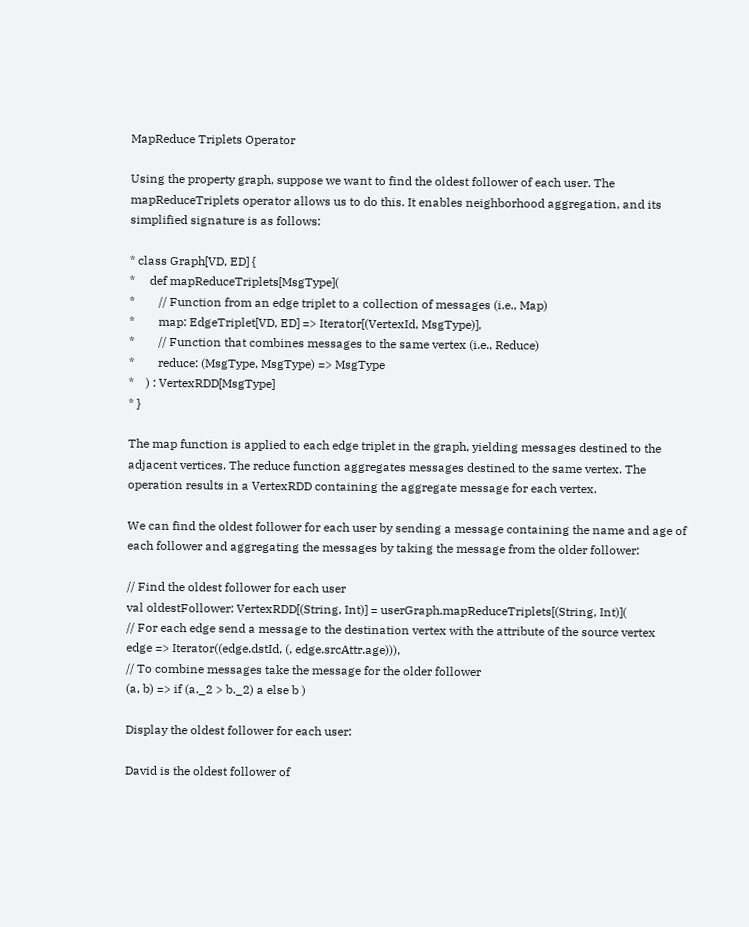MapReduce Triplets Operator

Using the property graph, suppose we want to find the oldest follower of each user. The mapReduceTriplets operator allows us to do this. It enables neighborhood aggregation, and its simplified signature is as follows:

* class Graph[VD, ED] {
*     def mapReduceTriplets[MsgType](
*        // Function from an edge triplet to a collection of messages (i.e., Map)
*        map: EdgeTriplet[VD, ED] => Iterator[(VertexId, MsgType)],
*        // Function that combines messages to the same vertex (i.e., Reduce)
*        reduce: (MsgType, MsgType) => MsgType
*    ) : VertexRDD[MsgType]
* }

The map function is applied to each edge triplet in the graph, yielding messages destined to the adjacent vertices. The reduce function aggregates messages destined to the same vertex. The operation results in a VertexRDD containing the aggregate message for each vertex.

We can find the oldest follower for each user by sending a message containing the name and age of each follower and aggregating the messages by taking the message from the older follower:

// Find the oldest follower for each user
val oldestFollower: VertexRDD[(String, Int)] = userGraph.mapReduceTriplets[(String, Int)](
// For each edge send a message to the destination vertex with the attribute of the source vertex
edge => Iterator((edge.dstId, (, edge.srcAttr.age))),
// To combine messages take the message for the older follower
(a, b) => if (a._2 > b._2) a else b )

Display the oldest follower for each user:

David is the oldest follower of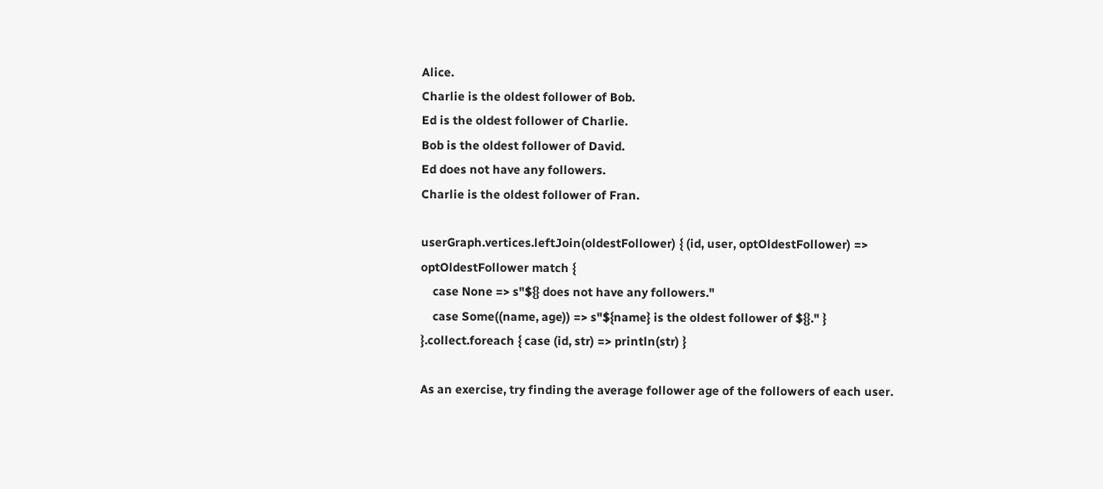Alice.
Charlie is the oldest follower of Bob.
Ed is the oldest follower of Charlie.
Bob is the oldest follower of David.
Ed does not have any followers.
Charlie is the oldest follower of Fran.

userGraph.vertices.leftJoin(oldestFollower) { (id, user, optOldestFollower) =>
optOldestFollower match {
    case None => s"${} does not have any followers."
    case Some((name, age)) => s"${name} is the oldest follower of ${}." }
}.collect.foreach { case (id, str) => println(str) }

As an exercise, try finding the average follower age of the followers of each user.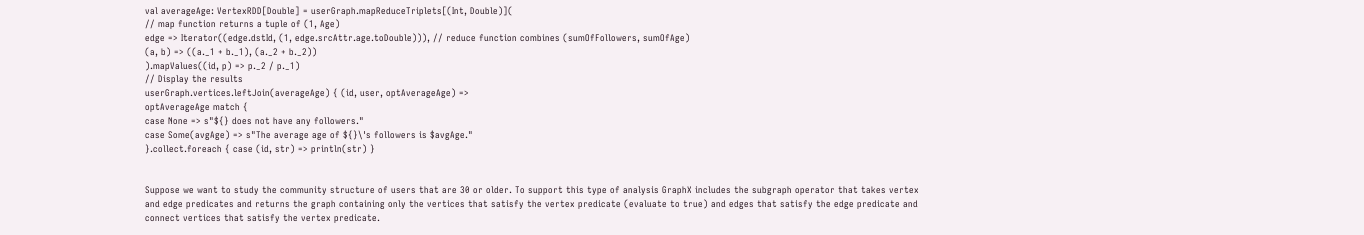val averageAge: VertexRDD[Double] = userGraph.mapReduceTriplets[(Int, Double)](
// map function returns a tuple of (1, Age)
edge => Iterator((edge.dstId, (1, edge.srcAttr.age.toDouble))), // reduce function combines (sumOfFollowers, sumOfAge)
(a, b) => ((a._1 + b._1), (a._2 + b._2))
).mapValues((id, p) => p._2 / p._1)
// Display the results
userGraph.vertices.leftJoin(averageAge) { (id, user, optAverageAge) =>
optAverageAge match {
case None => s"${} does not have any followers."
case Some(avgAge) => s"The average age of ${}\'s followers is $avgAge."
}.collect.foreach { case (id, str) => println(str) }


Suppose we want to study the community structure of users that are 30 or older. To support this type of analysis GraphX includes the subgraph operator that takes vertex and edge predicates and returns the graph containing only the vertices that satisfy the vertex predicate (evaluate to true) and edges that satisfy the edge predicate and connect vertices that satisfy the vertex predicate.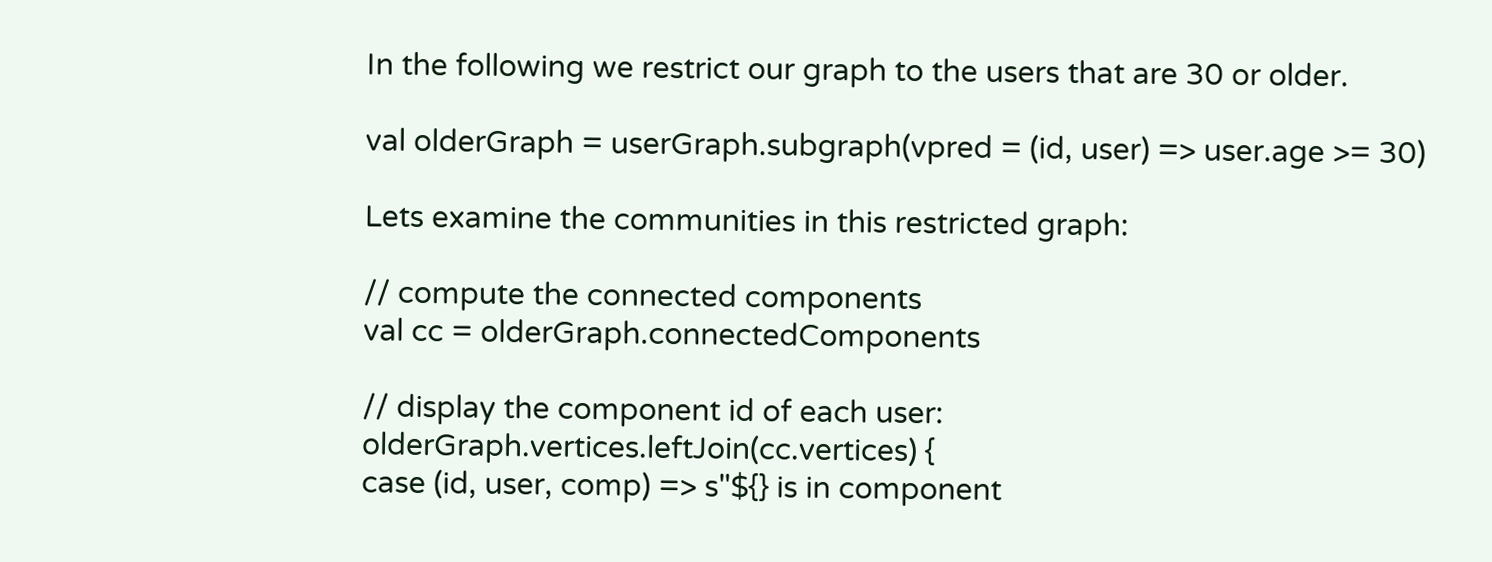In the following we restrict our graph to the users that are 30 or older.

val olderGraph = userGraph.subgraph(vpred = (id, user) => user.age >= 30)

Lets examine the communities in this restricted graph:

// compute the connected components
val cc = olderGraph.connectedComponents

// display the component id of each user:
olderGraph.vertices.leftJoin(cc.vertices) {
case (id, user, comp) => s"${} is in component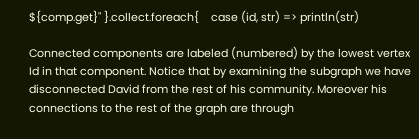${comp.get}" }.collect.foreach{    case (id, str) => println(str)

Connected components are labeled (numbered) by the lowest vertex Id in that component. Notice that by examining the subgraph we have disconnected David from the rest of his community. Moreover his connections to the rest of the graph are through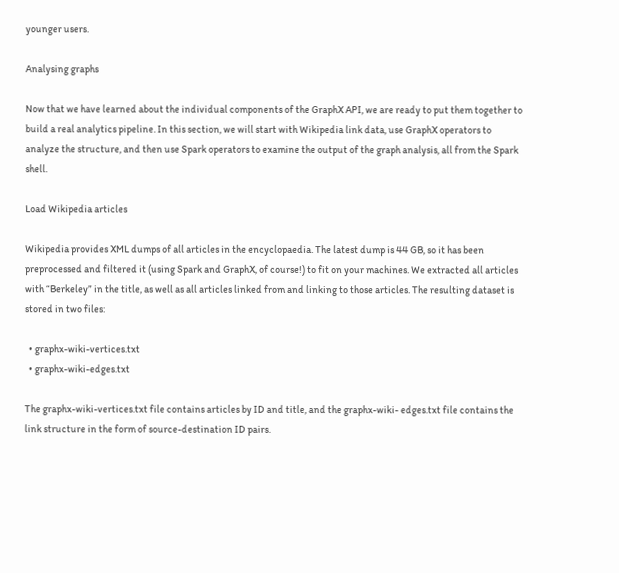younger users.

Analysing graphs

Now that we have learned about the individual components of the GraphX API, we are ready to put them together to build a real analytics pipeline. In this section, we will start with Wikipedia link data, use GraphX operators to analyze the structure, and then use Spark operators to examine the output of the graph analysis, all from the Spark shell.

Load Wikipedia articles

Wikipedia provides XML dumps of all articles in the encyclopaedia. The latest dump is 44 GB, so it has been preprocessed and filtered it (using Spark and GraphX, of course!) to fit on your machines. We extracted all articles with “Berkeley” in the title, as well as all articles linked from and linking to those articles. The resulting dataset is stored in two files:

  • graphx-wiki-vertices.txt
  • graphx-wiki-edges.txt

The graphx-wiki-vertices.txt file contains articles by ID and title, and the graphx-wiki- edges.txt file contains the link structure in the form of source-destination ID pairs.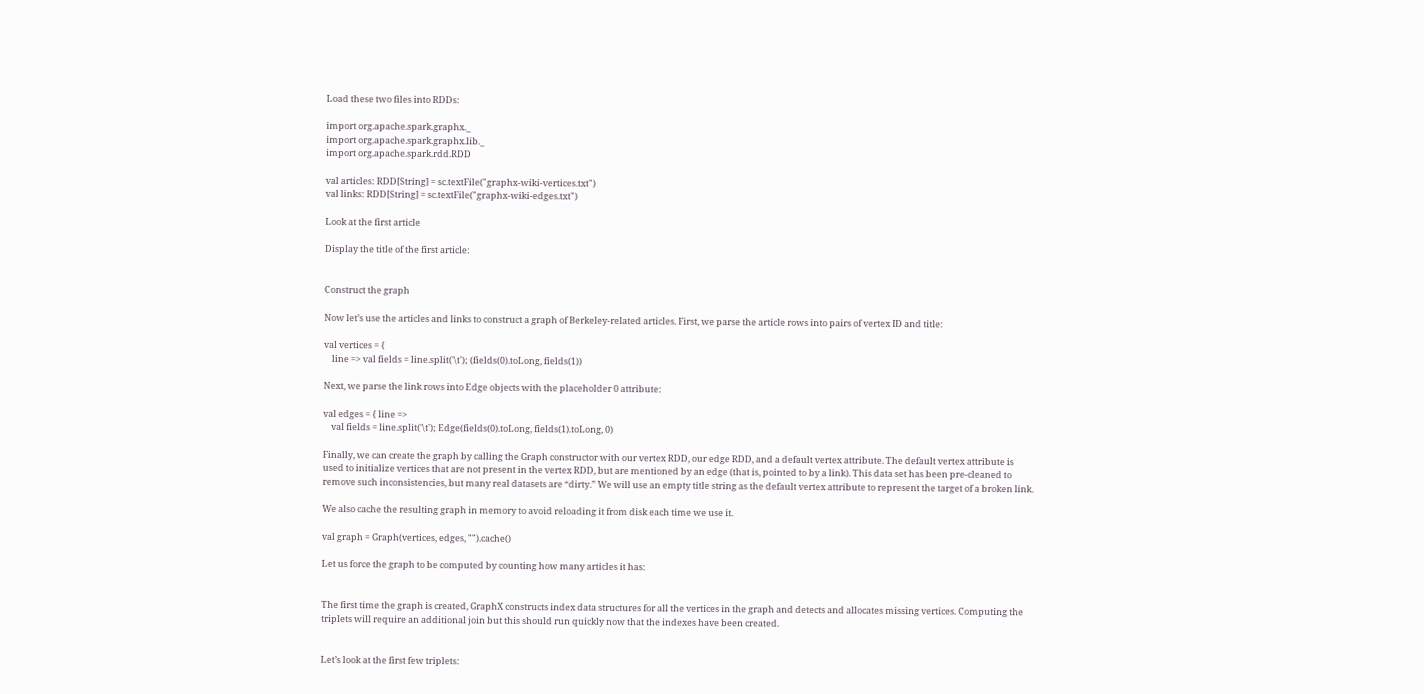Load these two files into RDDs:

import org.apache.spark.graphx._
import org.apache.spark.graphx.lib._
import org.apache.spark.rdd.RDD

val articles: RDD[String] = sc.textFile("graphx-wiki-vertices.txt")
val links: RDD[String] = sc.textFile("graphx-wiki-edges.txt")

Look at the first article

Display the title of the first article:


Construct the graph

Now let’s use the articles and links to construct a graph of Berkeley-related articles. First, we parse the article rows into pairs of vertex ID and title:

val vertices = {
    line => val fields = line.split('\t'); (fields(0).toLong, fields(1))

Next, we parse the link rows into Edge objects with the placeholder 0 attribute:

val edges = { line =>
    val fields = line.split('\t'); Edge(fields(0).toLong, fields(1).toLong, 0)

Finally, we can create the graph by calling the Graph constructor with our vertex RDD, our edge RDD, and a default vertex attribute. The default vertex attribute is used to initialize vertices that are not present in the vertex RDD, but are mentioned by an edge (that is, pointed to by a link). This data set has been pre-cleaned to remove such inconsistencies, but many real datasets are “dirty.” We will use an empty title string as the default vertex attribute to represent the target of a broken link.

We also cache the resulting graph in memory to avoid reloading it from disk each time we use it.

val graph = Graph(vertices, edges, "").cache()

Let us force the graph to be computed by counting how many articles it has:


The first time the graph is created, GraphX constructs index data structures for all the vertices in the graph and detects and allocates missing vertices. Computing the triplets will require an additional join but this should run quickly now that the indexes have been created.


Let’s look at the first few triplets: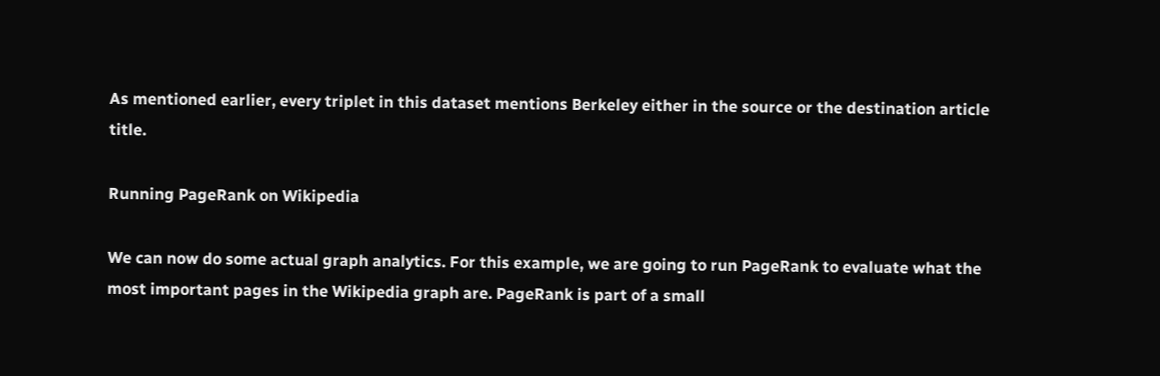As mentioned earlier, every triplet in this dataset mentions Berkeley either in the source or the destination article title.

Running PageRank on Wikipedia

We can now do some actual graph analytics. For this example, we are going to run PageRank to evaluate what the most important pages in the Wikipedia graph are. PageRank is part of a small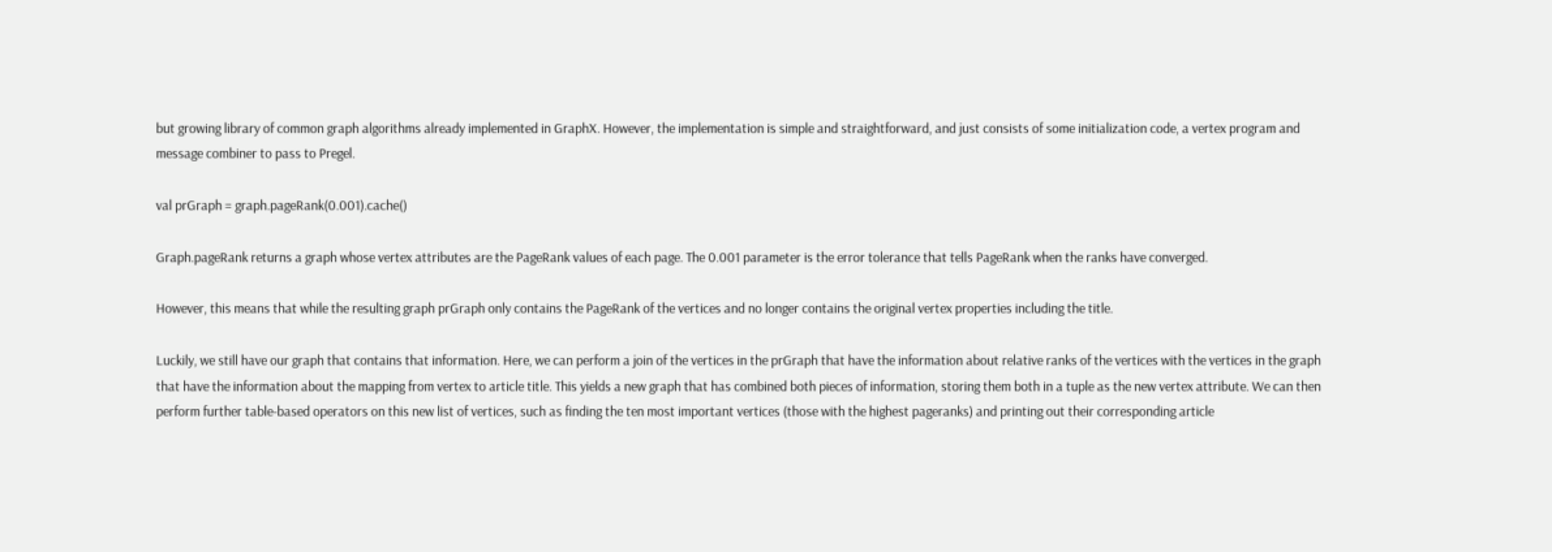but growing library of common graph algorithms already implemented in GraphX. However, the implementation is simple and straightforward, and just consists of some initialization code, a vertex program and message combiner to pass to Pregel.

val prGraph = graph.pageRank(0.001).cache()

Graph.pageRank returns a graph whose vertex attributes are the PageRank values of each page. The 0.001 parameter is the error tolerance that tells PageRank when the ranks have converged.

However, this means that while the resulting graph prGraph only contains the PageRank of the vertices and no longer contains the original vertex properties including the title.

Luckily, we still have our graph that contains that information. Here, we can perform a join of the vertices in the prGraph that have the information about relative ranks of the vertices with the vertices in the graph that have the information about the mapping from vertex to article title. This yields a new graph that has combined both pieces of information, storing them both in a tuple as the new vertex attribute. We can then perform further table-based operators on this new list of vertices, such as finding the ten most important vertices (those with the highest pageranks) and printing out their corresponding article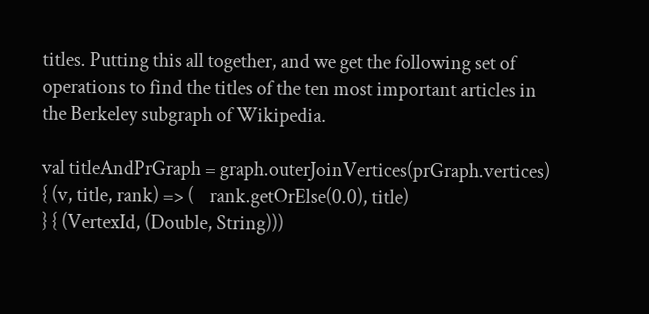titles. Putting this all together, and we get the following set of operations to find the titles of the ten most important articles in the Berkeley subgraph of Wikipedia.

val titleAndPrGraph = graph.outerJoinVertices(prGraph.vertices) { (v, title, rank) => (    rank.getOrElse(0.0), title)
} { (VertexId, (Double, String)))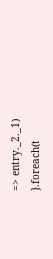=> entry._2._1)
}.foreach(t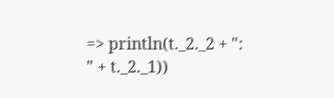=> println(t._2._2 + ": " + t._2._1))